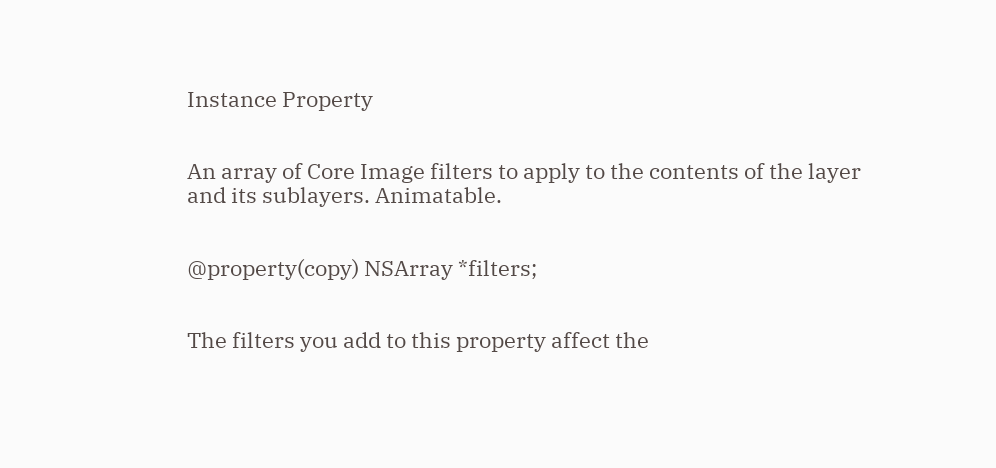Instance Property


An array of Core Image filters to apply to the contents of the layer and its sublayers. Animatable.


@property(copy) NSArray *filters;


The filters you add to this property affect the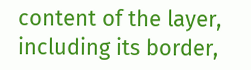content of the layer, including its border,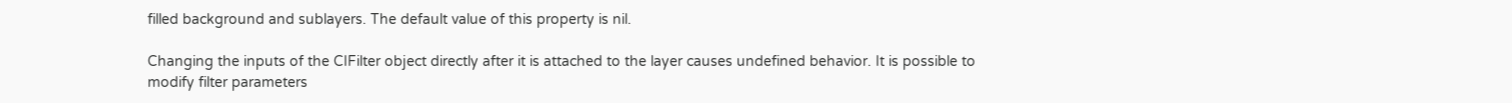filled background and sublayers. The default value of this property is nil.

Changing the inputs of the CIFilter object directly after it is attached to the layer causes undefined behavior. It is possible to modify filter parameters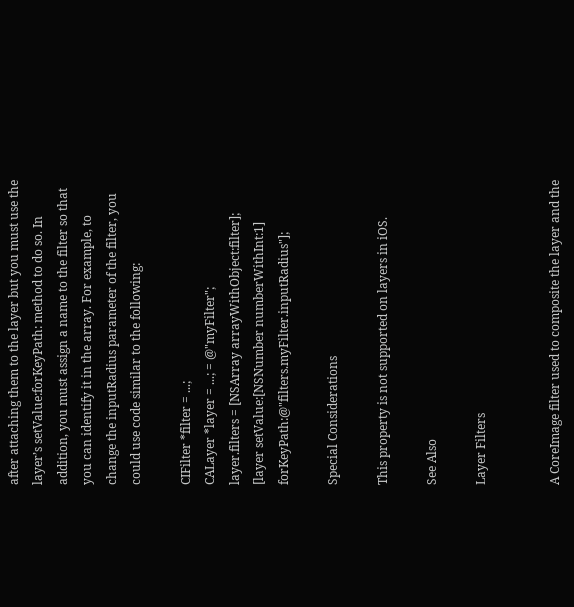after attaching them to the layer but you must use the layer’s setValue:forKeyPath: method to do so. In addition, you must assign a name to the filter so that you can identify it in the array. For example, to change the inputRadius parameter of the filter, you could use code similar to the following:

CIFilter *filter = ...;
CALayer *layer = ...; = @"myFilter";
layer.filters = [NSArray arrayWithObject:filter];
[layer setValue:[NSNumber numberWithInt:1] forKeyPath:@"filters.myFilter.inputRadius"];

Special Considerations

This property is not supported on layers in iOS.

See Also

Layer Filters


A CoreImage filter used to composite the layer and the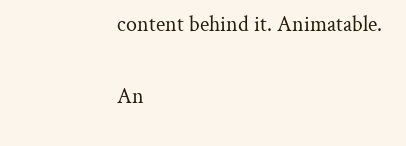content behind it. Animatable.


An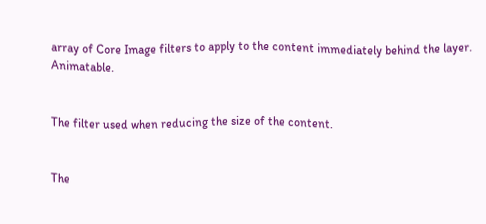array of Core Image filters to apply to the content immediately behind the layer. Animatable.


The filter used when reducing the size of the content.


The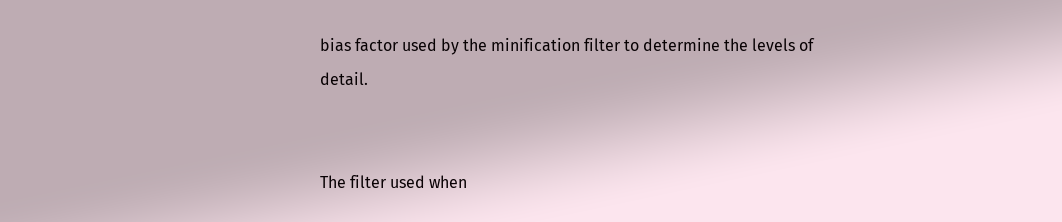bias factor used by the minification filter to determine the levels of detail.


The filter used when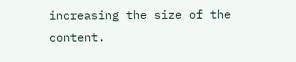increasing the size of the content.